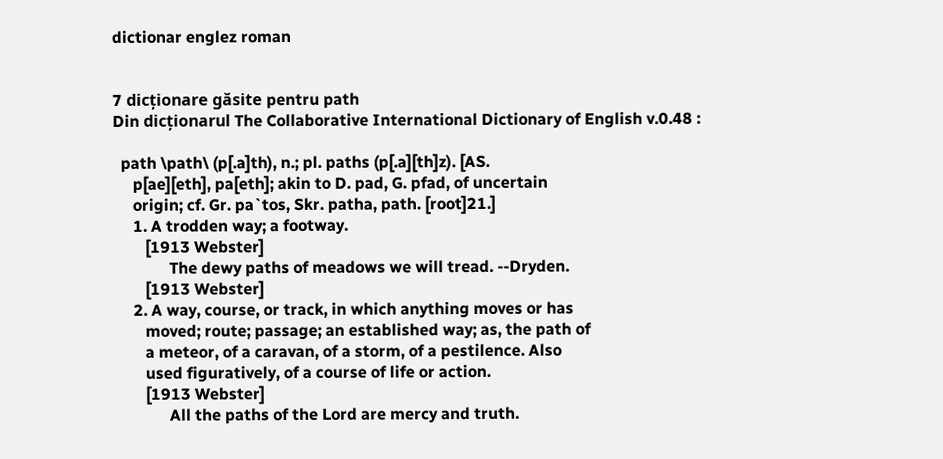dictionar englez roman


7 dicționare găsite pentru path
Din dicționarul The Collaborative International Dictionary of English v.0.48 :

  path \path\ (p[.a]th), n.; pl. paths (p[.a][th]z). [AS.
     p[ae][eth], pa[eth]; akin to D. pad, G. pfad, of uncertain
     origin; cf. Gr. pa`tos, Skr. patha, path. [root]21.]
     1. A trodden way; a footway.
        [1913 Webster]
              The dewy paths of meadows we will tread. --Dryden.
        [1913 Webster]
     2. A way, course, or track, in which anything moves or has
        moved; route; passage; an established way; as, the path of
        a meteor, of a caravan, of a storm, of a pestilence. Also
        used figuratively, of a course of life or action.
        [1913 Webster]
              All the paths of the Lord are mercy and truth.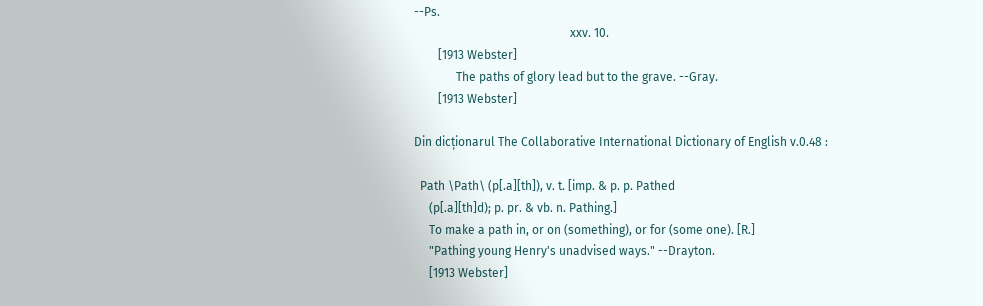--Ps.
                                                    xxv. 10.
        [1913 Webster]
              The paths of glory lead but to the grave. --Gray.
        [1913 Webster]

Din dicționarul The Collaborative International Dictionary of English v.0.48 :

  Path \Path\ (p[.a][th]), v. t. [imp. & p. p. Pathed
     (p[.a][th]d); p. pr. & vb. n. Pathing.]
     To make a path in, or on (something), or for (some one). [R.]
     "Pathing young Henry's unadvised ways." --Drayton.
     [1913 Webster]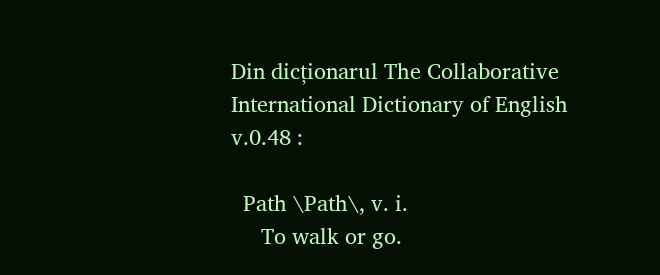Din dicționarul The Collaborative International Dictionary of English v.0.48 :

  Path \Path\, v. i.
     To walk or go.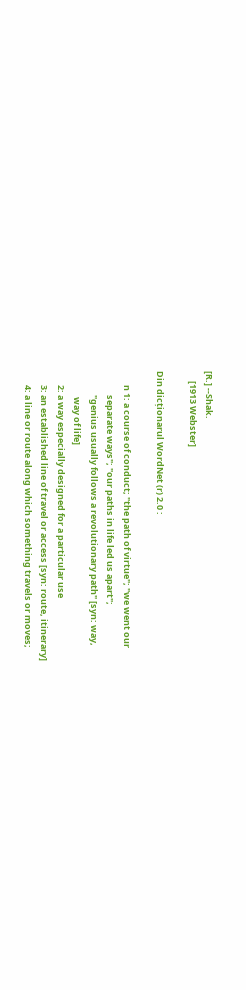[R.] --Shak.
     [1913 Webster]

Din dicționarul WordNet (r) 2.0 :

       n 1: a course of conduct; "the path of virtue"; "we went our
            separate ways"; "our paths in life led us apart";
            "genius usually follows a revolutionary path" [syn: way,
             way of life]
       2: a way especially designed for a particular use
       3: an established line of travel or access [syn: route, itinerary]
       4: a line or route along which something travels or moves;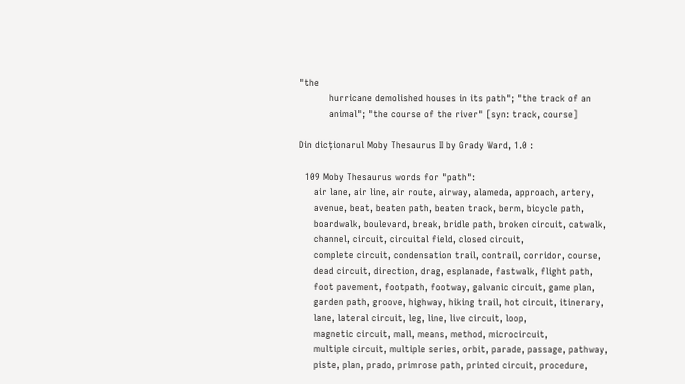"the
          hurricane demolished houses in its path"; "the track of an
          animal"; "the course of the river" [syn: track, course]

Din dicționarul Moby Thesaurus II by Grady Ward, 1.0 :

  109 Moby Thesaurus words for "path":
     air lane, air line, air route, airway, alameda, approach, artery,
     avenue, beat, beaten path, beaten track, berm, bicycle path,
     boardwalk, boulevard, break, bridle path, broken circuit, catwalk,
     channel, circuit, circuital field, closed circuit,
     complete circuit, condensation trail, contrail, corridor, course,
     dead circuit, direction, drag, esplanade, fastwalk, flight path,
     foot pavement, footpath, footway, galvanic circuit, game plan,
     garden path, groove, highway, hiking trail, hot circuit, itinerary,
     lane, lateral circuit, leg, line, live circuit, loop,
     magnetic circuit, mall, means, method, microcircuit,
     multiple circuit, multiple series, orbit, parade, passage, pathway,
     piste, plan, prado, primrose path, printed circuit, procedure,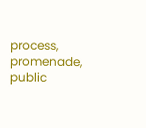process, promenade, public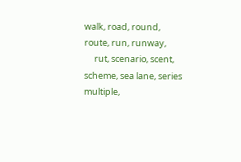walk, road, round, route, run, runway,
     rut, scenario, scent, scheme, sea lane, series multiple,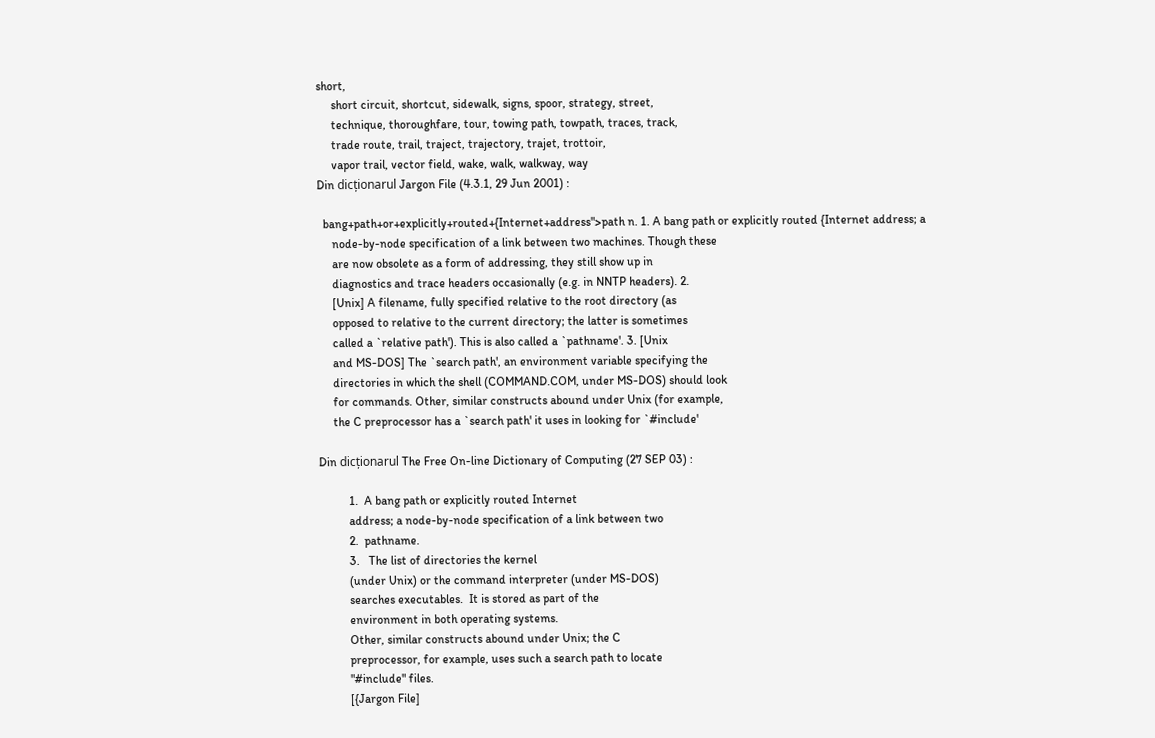short,
     short circuit, shortcut, sidewalk, signs, spoor, strategy, street,
     technique, thoroughfare, tour, towing path, towpath, traces, track,
     trade route, trail, traject, trajectory, trajet, trottoir,
     vapor trail, vector field, wake, walk, walkway, way
Din dicționarul Jargon File (4.3.1, 29 Jun 2001) :

  bang+path+or+explicitly+routed+{Internet+address">path n. 1. A bang path or explicitly routed {Internet address; a
     node-by-node specification of a link between two machines. Though these
     are now obsolete as a form of addressing, they still show up in
     diagnostics and trace headers occasionally (e.g. in NNTP headers). 2.
     [Unix] A filename, fully specified relative to the root directory (as
     opposed to relative to the current directory; the latter is sometimes
     called a `relative path'). This is also called a `pathname'. 3. [Unix
     and MS-DOS] The `search path', an environment variable specifying the
     directories in which the shell (COMMAND.COM, under MS-DOS) should look
     for commands. Other, similar constructs abound under Unix (for example,
     the C preprocessor has a `search path' it uses in looking for `#include'

Din dicționarul The Free On-line Dictionary of Computing (27 SEP 03) :

          1.  A bang path or explicitly routed Internet
          address; a node-by-node specification of a link between two
          2.  pathname.
          3.   The list of directories the kernel
          (under Unix) or the command interpreter (under MS-DOS)
          searches executables.  It is stored as part of the
          environment in both operating systems.
          Other, similar constructs abound under Unix; the C
          preprocessor, for example, uses such a search path to locate
          "#include" files.
          [{Jargon File]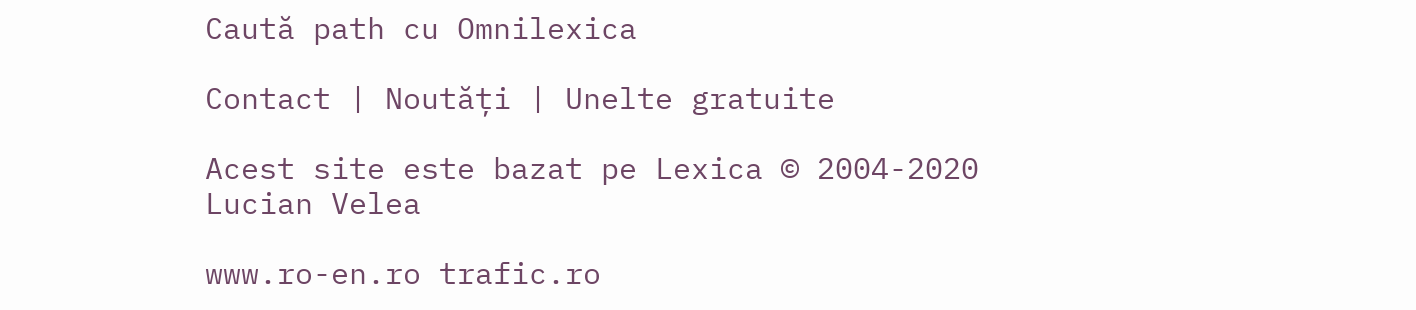Caută path cu Omnilexica

Contact | Noutăți | Unelte gratuite

Acest site este bazat pe Lexica © 2004-2020 Lucian Velea

www.ro-en.ro trafic.ro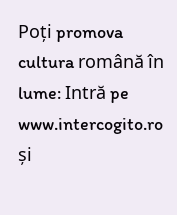Poți promova cultura română în lume: Intră pe www.intercogito.ro și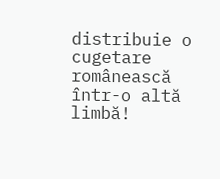distribuie o cugetare românească într-o altă limbă!